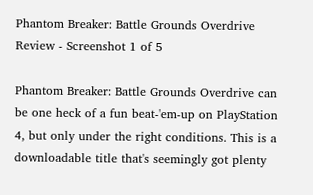Phantom Breaker: Battle Grounds Overdrive Review - Screenshot 1 of 5

Phantom Breaker: Battle Grounds Overdrive can be one heck of a fun beat-'em-up on PlayStation 4, but only under the right conditions. This is a downloadable title that's seemingly got plenty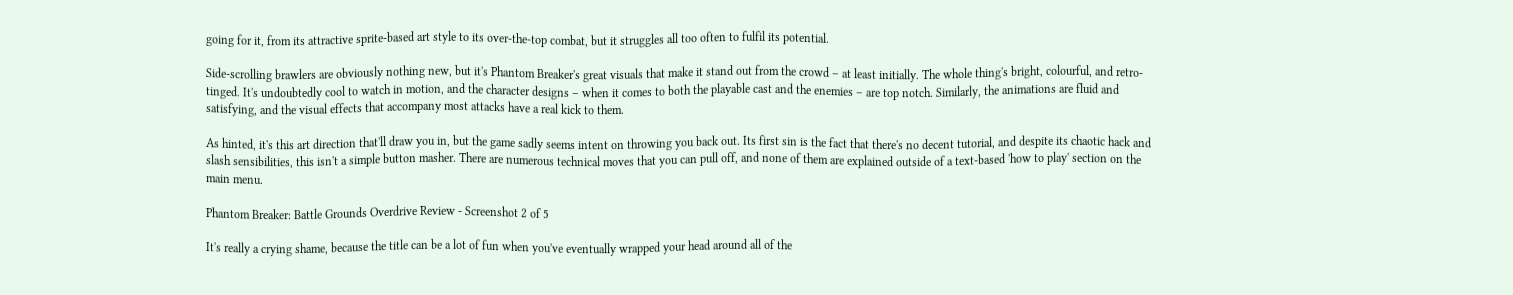going for it, from its attractive sprite-based art style to its over-the-top combat, but it struggles all too often to fulfil its potential.

Side-scrolling brawlers are obviously nothing new, but it's Phantom Breaker's great visuals that make it stand out from the crowd – at least initially. The whole thing's bright, colourful, and retro-tinged. It's undoubtedly cool to watch in motion, and the character designs – when it comes to both the playable cast and the enemies – are top notch. Similarly, the animations are fluid and satisfying, and the visual effects that accompany most attacks have a real kick to them.

As hinted, it's this art direction that'll draw you in, but the game sadly seems intent on throwing you back out. Its first sin is the fact that there's no decent tutorial, and despite its chaotic hack and slash sensibilities, this isn't a simple button masher. There are numerous technical moves that you can pull off, and none of them are explained outside of a text-based 'how to play' section on the main menu.

Phantom Breaker: Battle Grounds Overdrive Review - Screenshot 2 of 5

It's really a crying shame, because the title can be a lot of fun when you've eventually wrapped your head around all of the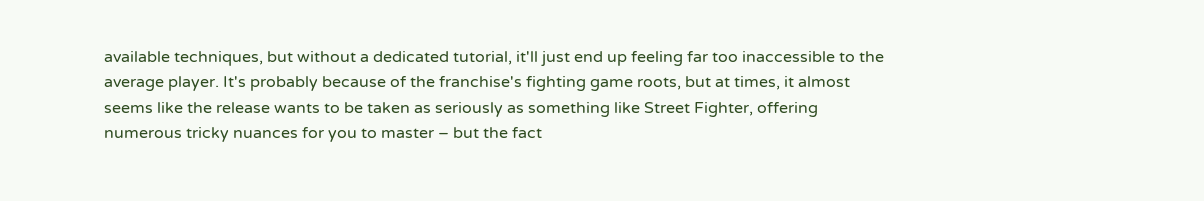available techniques, but without a dedicated tutorial, it'll just end up feeling far too inaccessible to the average player. It's probably because of the franchise's fighting game roots, but at times, it almost seems like the release wants to be taken as seriously as something like Street Fighter, offering numerous tricky nuances for you to master – but the fact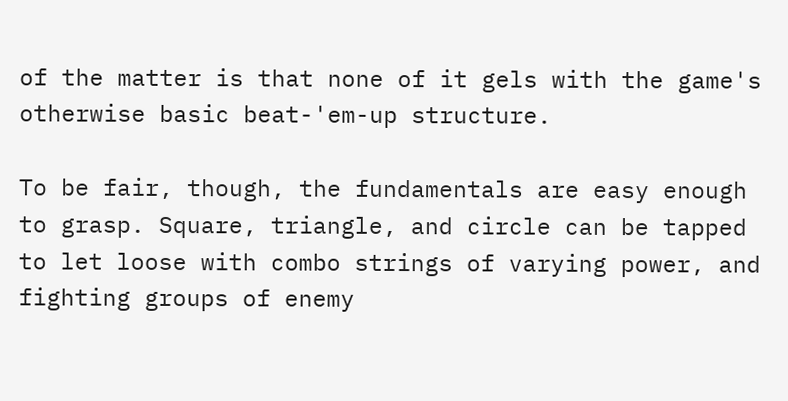of the matter is that none of it gels with the game's otherwise basic beat-'em-up structure.

To be fair, though, the fundamentals are easy enough to grasp. Square, triangle, and circle can be tapped to let loose with combo strings of varying power, and fighting groups of enemy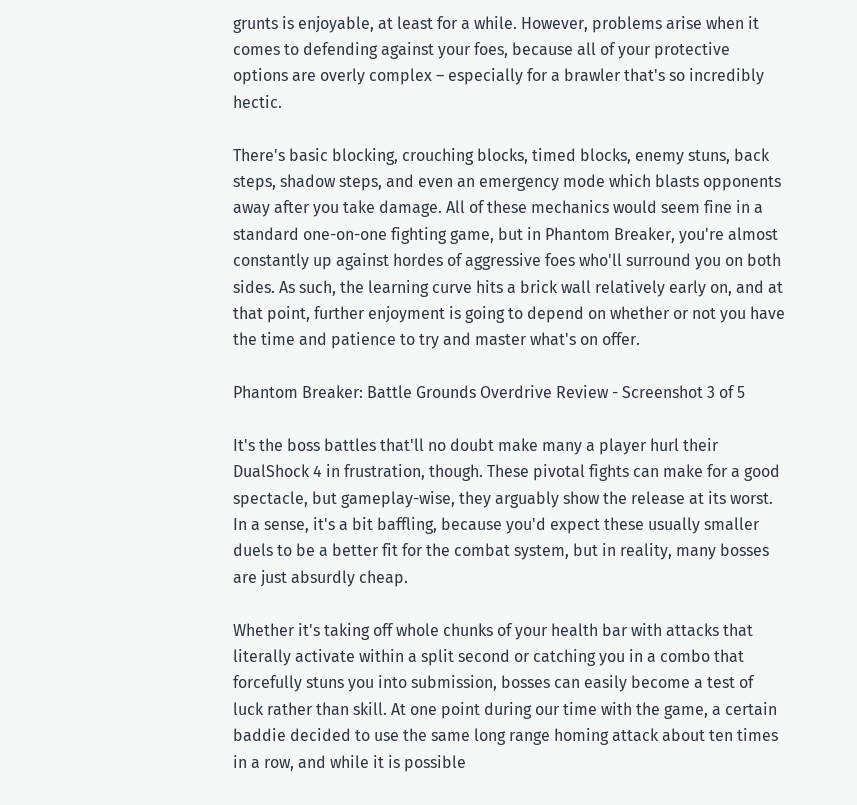grunts is enjoyable, at least for a while. However, problems arise when it comes to defending against your foes, because all of your protective options are overly complex – especially for a brawler that's so incredibly hectic.

There's basic blocking, crouching blocks, timed blocks, enemy stuns, back steps, shadow steps, and even an emergency mode which blasts opponents away after you take damage. All of these mechanics would seem fine in a standard one-on-one fighting game, but in Phantom Breaker, you're almost constantly up against hordes of aggressive foes who'll surround you on both sides. As such, the learning curve hits a brick wall relatively early on, and at that point, further enjoyment is going to depend on whether or not you have the time and patience to try and master what's on offer.

Phantom Breaker: Battle Grounds Overdrive Review - Screenshot 3 of 5

It's the boss battles that'll no doubt make many a player hurl their DualShock 4 in frustration, though. These pivotal fights can make for a good spectacle, but gameplay-wise, they arguably show the release at its worst. In a sense, it's a bit baffling, because you'd expect these usually smaller duels to be a better fit for the combat system, but in reality, many bosses are just absurdly cheap.

Whether it's taking off whole chunks of your health bar with attacks that literally activate within a split second or catching you in a combo that forcefully stuns you into submission, bosses can easily become a test of luck rather than skill. At one point during our time with the game, a certain baddie decided to use the same long range homing attack about ten times in a row, and while it is possible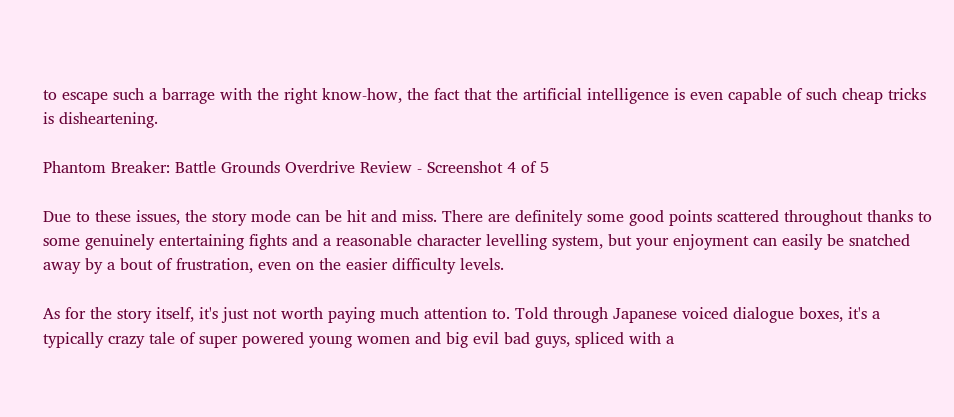to escape such a barrage with the right know-how, the fact that the artificial intelligence is even capable of such cheap tricks is disheartening.

Phantom Breaker: Battle Grounds Overdrive Review - Screenshot 4 of 5

Due to these issues, the story mode can be hit and miss. There are definitely some good points scattered throughout thanks to some genuinely entertaining fights and a reasonable character levelling system, but your enjoyment can easily be snatched away by a bout of frustration, even on the easier difficulty levels.

As for the story itself, it's just not worth paying much attention to. Told through Japanese voiced dialogue boxes, it's a typically crazy tale of super powered young women and big evil bad guys, spliced with a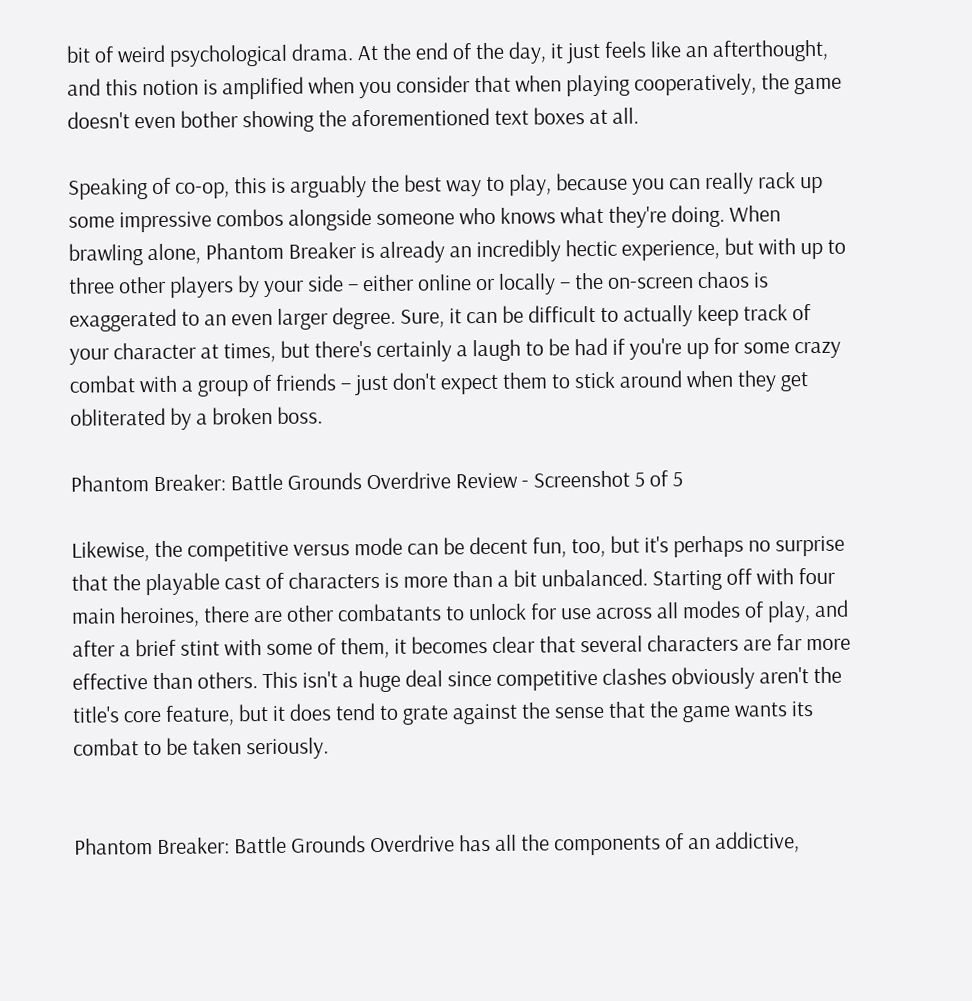bit of weird psychological drama. At the end of the day, it just feels like an afterthought, and this notion is amplified when you consider that when playing cooperatively, the game doesn't even bother showing the aforementioned text boxes at all.

Speaking of co-op, this is arguably the best way to play, because you can really rack up some impressive combos alongside someone who knows what they're doing. When brawling alone, Phantom Breaker is already an incredibly hectic experience, but with up to three other players by your side – either online or locally – the on-screen chaos is exaggerated to an even larger degree. Sure, it can be difficult to actually keep track of your character at times, but there's certainly a laugh to be had if you're up for some crazy combat with a group of friends – just don't expect them to stick around when they get obliterated by a broken boss.

Phantom Breaker: Battle Grounds Overdrive Review - Screenshot 5 of 5

Likewise, the competitive versus mode can be decent fun, too, but it's perhaps no surprise that the playable cast of characters is more than a bit unbalanced. Starting off with four main heroines, there are other combatants to unlock for use across all modes of play, and after a brief stint with some of them, it becomes clear that several characters are far more effective than others. This isn't a huge deal since competitive clashes obviously aren't the title's core feature, but it does tend to grate against the sense that the game wants its combat to be taken seriously.


Phantom Breaker: Battle Grounds Overdrive has all the components of an addictive,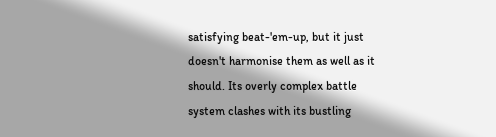satisfying beat-'em-up, but it just doesn't harmonise them as well as it should. Its overly complex battle system clashes with its bustling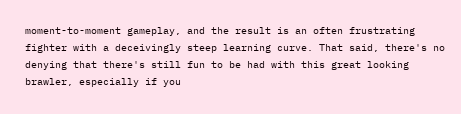moment-to-moment gameplay, and the result is an often frustrating fighter with a deceivingly steep learning curve. That said, there's no denying that there's still fun to be had with this great looking brawler, especially if you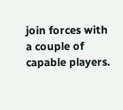join forces with a couple of capable players.